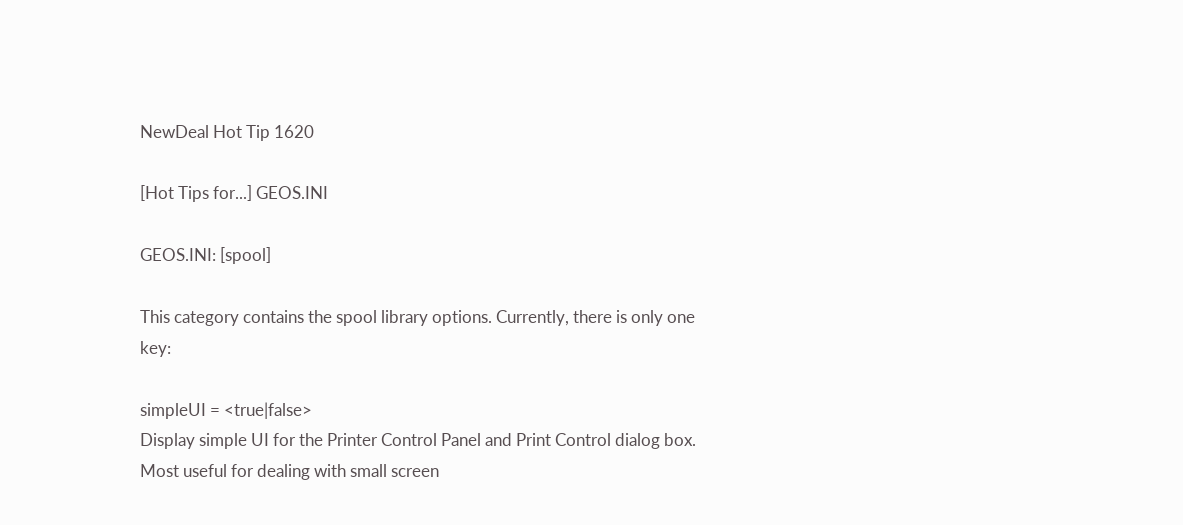NewDeal Hot Tip 1620

[Hot Tips for...] GEOS.INI

GEOS.INI: [spool]

This category contains the spool library options. Currently, there is only one key:

simpleUI = <true|false>
Display simple UI for the Printer Control Panel and Print Control dialog box. Most useful for dealing with small screen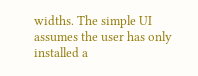widths. The simple UI assumes the user has only installed a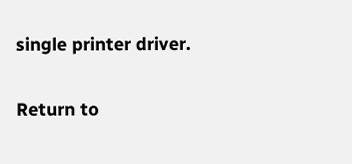single printer driver.

Return to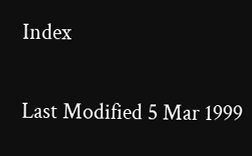Index

Last Modified 5 Mar 1999